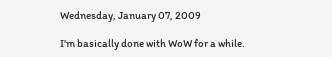Wednesday, January 07, 2009

I'm basically done with WoW for a while.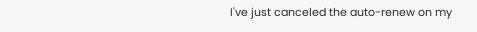I've just canceled the auto-renew on my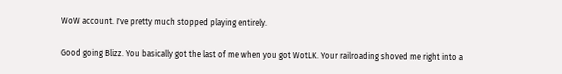WoW account. I've pretty much stopped playing entirely.

Good going Blizz. You basically got the last of me when you got WotLK. Your railroading shoved me right into a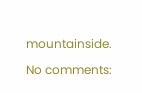mountainside.

No comments: